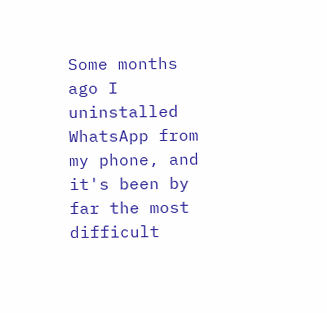Some months ago I uninstalled WhatsApp from my phone, and it's been by far the most difficult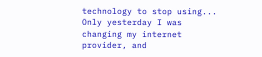technology to stop using... Only yesterday I was changing my internet provider, and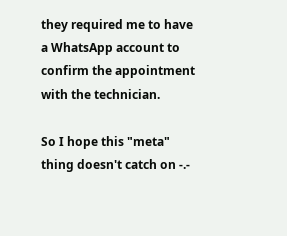they required me to have a WhatsApp account to confirm the appointment with the technician.

So I hope this "meta" thing doesn't catch on -.-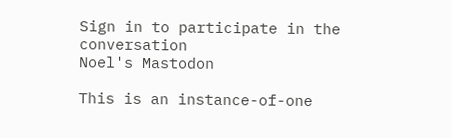Sign in to participate in the conversation
Noel's Mastodon

This is an instance-of-one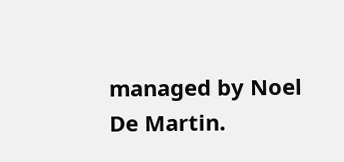managed by Noel De Martin.